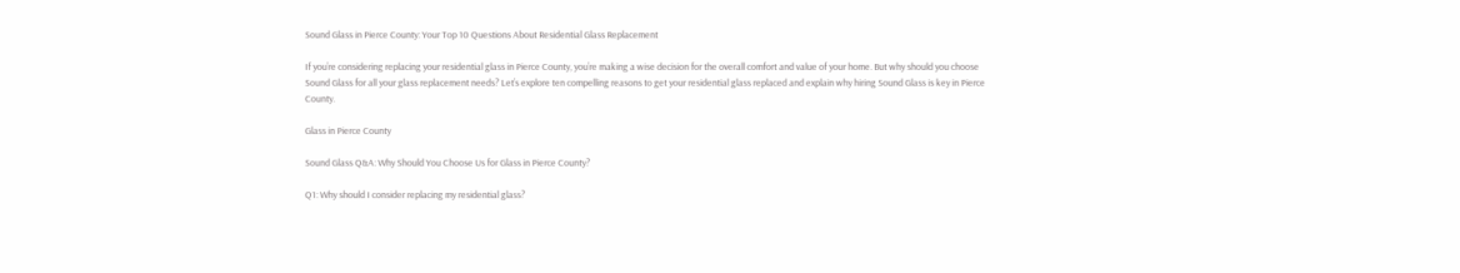Sound Glass in Pierce County: Your Top 10 Questions About Residential Glass Replacement

If you’re considering replacing your residential glass in Pierce County, you’re making a wise decision for the overall comfort and value of your home. But why should you choose Sound Glass for all your glass replacement needs? Let’s explore ten compelling reasons to get your residential glass replaced and explain why hiring Sound Glass is key in Pierce County.

Glass in Pierce County

Sound Glass Q&A: Why Should You Choose Us for Glass in Pierce County?

Q1: Why should I consider replacing my residential glass?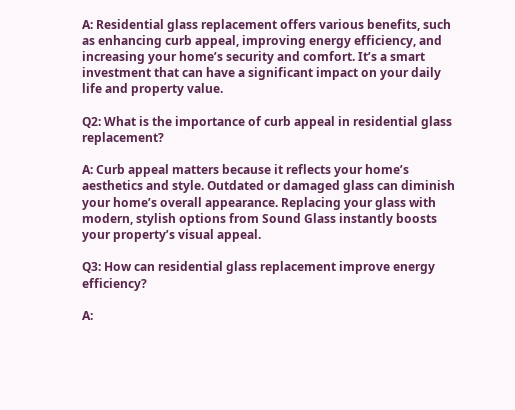A: Residential glass replacement offers various benefits, such as enhancing curb appeal, improving energy efficiency, and increasing your home’s security and comfort. It’s a smart investment that can have a significant impact on your daily life and property value.

Q2: What is the importance of curb appeal in residential glass replacement?

A: Curb appeal matters because it reflects your home’s aesthetics and style. Outdated or damaged glass can diminish your home’s overall appearance. Replacing your glass with modern, stylish options from Sound Glass instantly boosts your property’s visual appeal.

Q3: How can residential glass replacement improve energy efficiency?

A: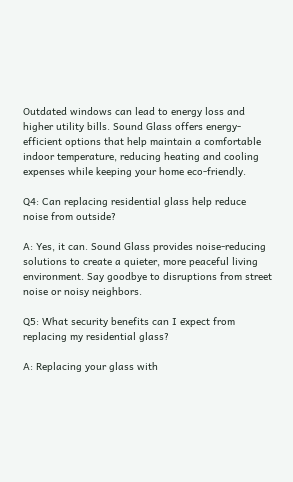Outdated windows can lead to energy loss and higher utility bills. Sound Glass offers energy-efficient options that help maintain a comfortable indoor temperature, reducing heating and cooling expenses while keeping your home eco-friendly.

Q4: Can replacing residential glass help reduce noise from outside?

A: Yes, it can. Sound Glass provides noise-reducing solutions to create a quieter, more peaceful living environment. Say goodbye to disruptions from street noise or noisy neighbors.

Q5: What security benefits can I expect from replacing my residential glass?

A: Replacing your glass with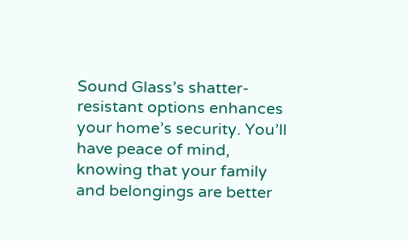Sound Glass’s shatter-resistant options enhances your home’s security. You’ll have peace of mind, knowing that your family and belongings are better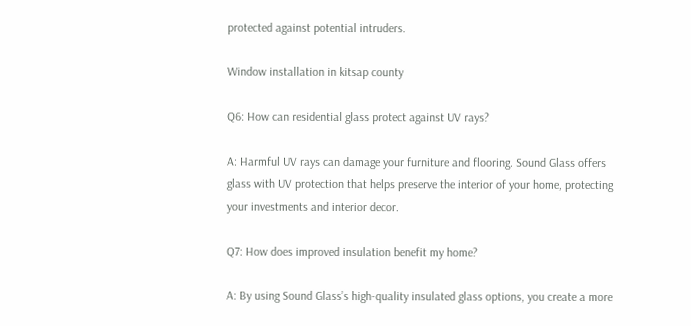protected against potential intruders.

Window installation in kitsap county

Q6: How can residential glass protect against UV rays?

A: Harmful UV rays can damage your furniture and flooring. Sound Glass offers glass with UV protection that helps preserve the interior of your home, protecting your investments and interior decor.

Q7: How does improved insulation benefit my home?

A: By using Sound Glass’s high-quality insulated glass options, you create a more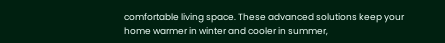comfortable living space. These advanced solutions keep your home warmer in winter and cooler in summer,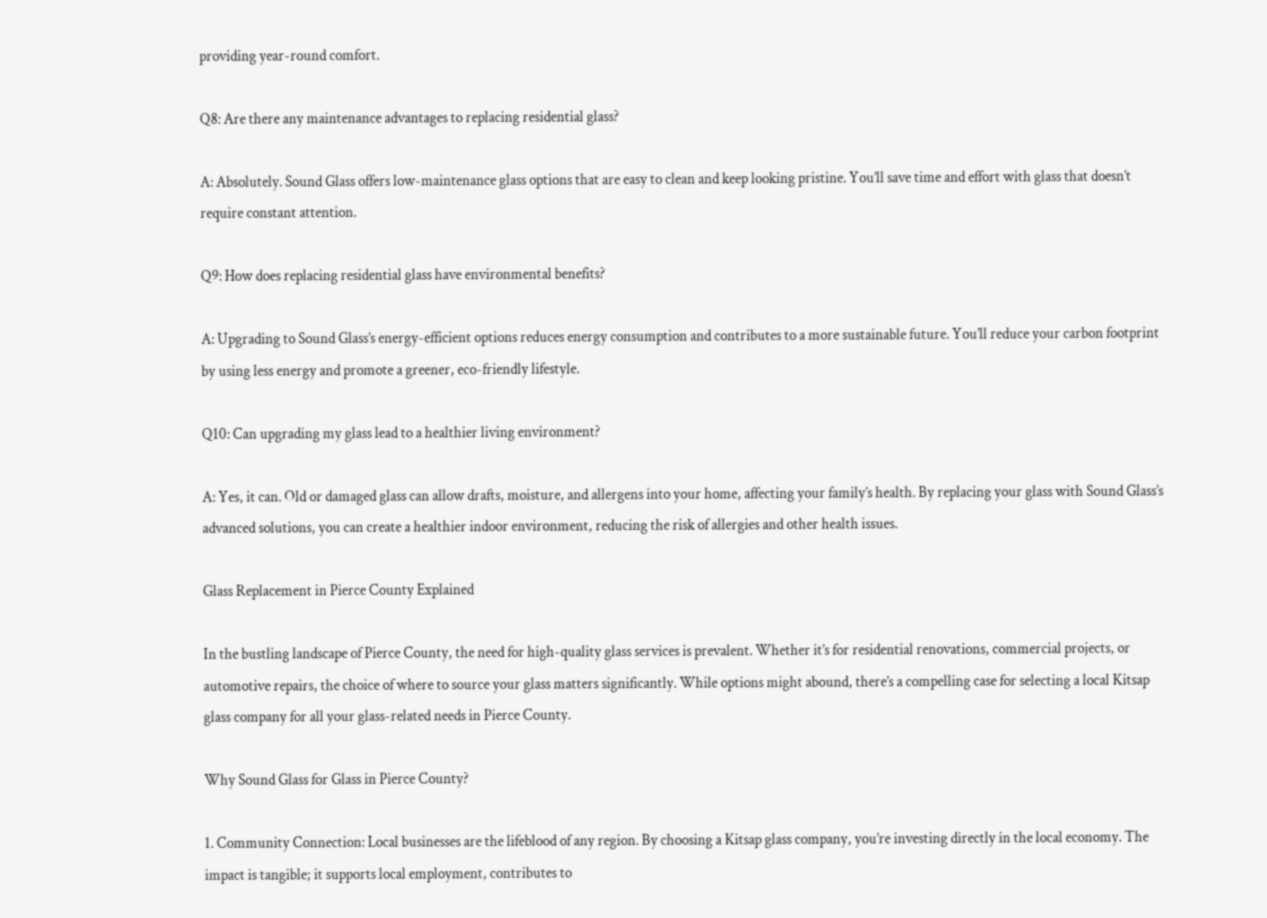providing year-round comfort.

Q8: Are there any maintenance advantages to replacing residential glass?

A: Absolutely. Sound Glass offers low-maintenance glass options that are easy to clean and keep looking pristine. You’ll save time and effort with glass that doesn’t require constant attention.

Q9: How does replacing residential glass have environmental benefits?

A: Upgrading to Sound Glass’s energy-efficient options reduces energy consumption and contributes to a more sustainable future. You’ll reduce your carbon footprint by using less energy and promote a greener, eco-friendly lifestyle.

Q10: Can upgrading my glass lead to a healthier living environment?

A: Yes, it can. Old or damaged glass can allow drafts, moisture, and allergens into your home, affecting your family’s health. By replacing your glass with Sound Glass’s advanced solutions, you can create a healthier indoor environment, reducing the risk of allergies and other health issues.

Glass Replacement in Pierce County Explained

In the bustling landscape of Pierce County, the need for high-quality glass services is prevalent. Whether it’s for residential renovations, commercial projects, or automotive repairs, the choice of where to source your glass matters significantly. While options might abound, there’s a compelling case for selecting a local Kitsap glass company for all your glass-related needs in Pierce County.

Why Sound Glass for Glass in Pierce County?

1. Community Connection: Local businesses are the lifeblood of any region. By choosing a Kitsap glass company, you’re investing directly in the local economy. The impact is tangible; it supports local employment, contributes to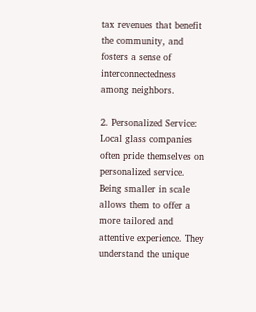tax revenues that benefit the community, and fosters a sense of interconnectedness among neighbors.

2. Personalized Service: Local glass companies often pride themselves on personalized service. Being smaller in scale allows them to offer a more tailored and attentive experience. They understand the unique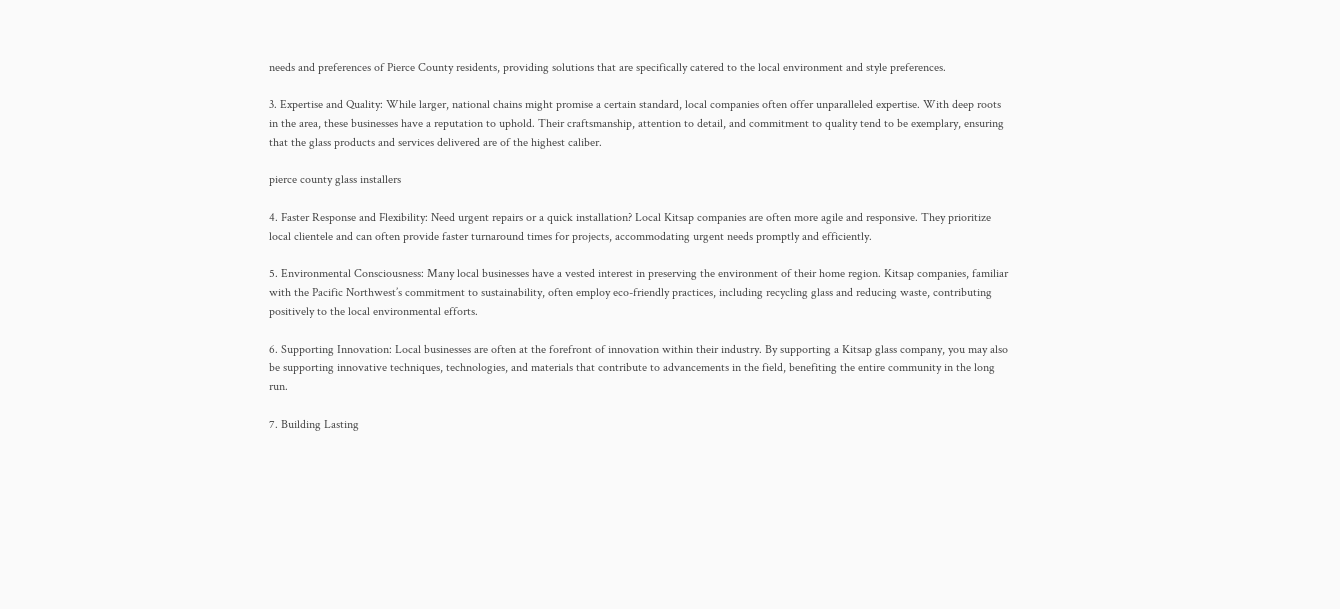needs and preferences of Pierce County residents, providing solutions that are specifically catered to the local environment and style preferences.

3. Expertise and Quality: While larger, national chains might promise a certain standard, local companies often offer unparalleled expertise. With deep roots in the area, these businesses have a reputation to uphold. Their craftsmanship, attention to detail, and commitment to quality tend to be exemplary, ensuring that the glass products and services delivered are of the highest caliber.

pierce county glass installers

4. Faster Response and Flexibility: Need urgent repairs or a quick installation? Local Kitsap companies are often more agile and responsive. They prioritize local clientele and can often provide faster turnaround times for projects, accommodating urgent needs promptly and efficiently.

5. Environmental Consciousness: Many local businesses have a vested interest in preserving the environment of their home region. Kitsap companies, familiar with the Pacific Northwest’s commitment to sustainability, often employ eco-friendly practices, including recycling glass and reducing waste, contributing positively to the local environmental efforts.

6. Supporting Innovation: Local businesses are often at the forefront of innovation within their industry. By supporting a Kitsap glass company, you may also be supporting innovative techniques, technologies, and materials that contribute to advancements in the field, benefiting the entire community in the long run.

7. Building Lasting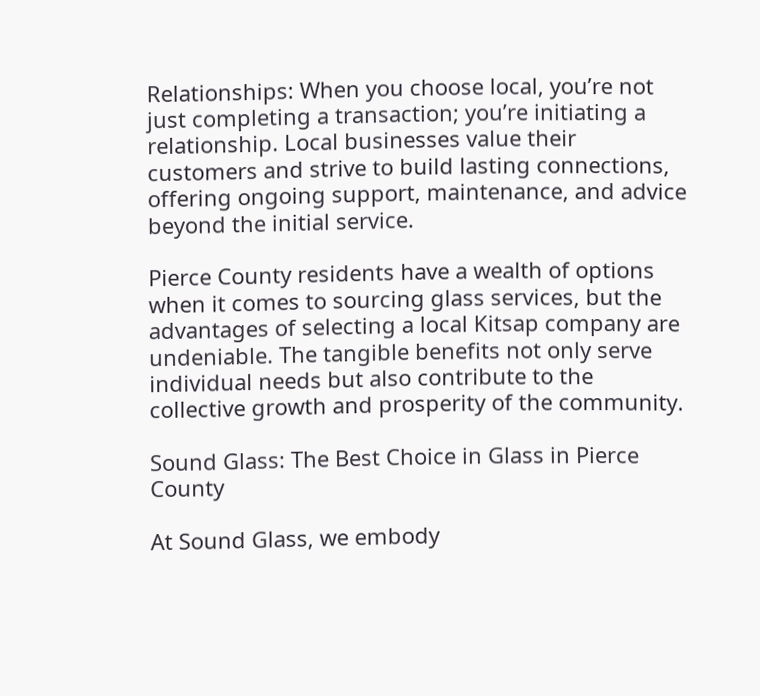Relationships: When you choose local, you’re not just completing a transaction; you’re initiating a relationship. Local businesses value their customers and strive to build lasting connections, offering ongoing support, maintenance, and advice beyond the initial service.

Pierce County residents have a wealth of options when it comes to sourcing glass services, but the advantages of selecting a local Kitsap company are undeniable. The tangible benefits not only serve individual needs but also contribute to the collective growth and prosperity of the community.

Sound Glass: The Best Choice in Glass in Pierce County

At Sound Glass, we embody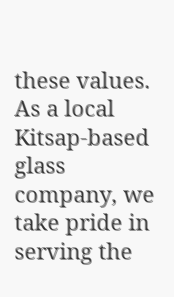these values. As a local Kitsap-based glass company, we take pride in serving the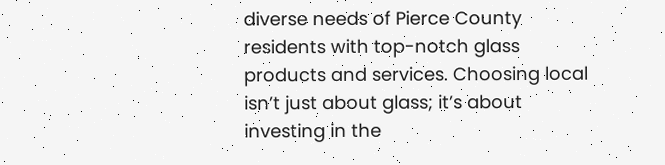diverse needs of Pierce County residents with top-notch glass products and services. Choosing local isn’t just about glass; it’s about investing in the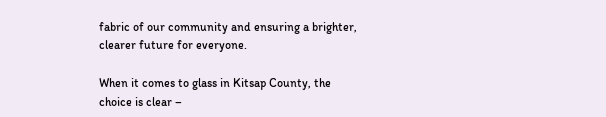fabric of our community and ensuring a brighter, clearer future for everyone.

When it comes to glass in Kitsap County, the choice is clear –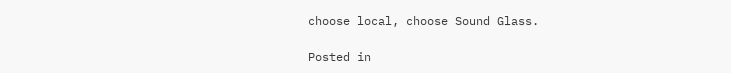choose local, choose Sound Glass.

Posted in